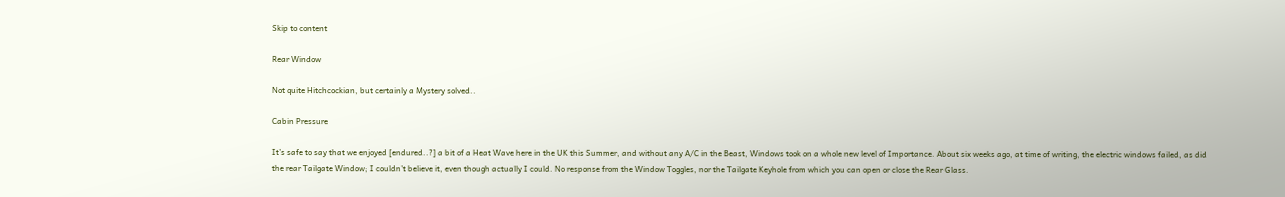Skip to content

Rear Window

Not quite Hitchcockian, but certainly a Mystery solved..

Cabin Pressure

It’s safe to say that we enjoyed [endured..?] a bit of a Heat Wave here in the UK this Summer, and without any A/C in the Beast, Windows took on a whole new level of Importance. About six weeks ago, at time of writing, the electric windows failed, as did the rear Tailgate Window; I couldn’t believe it, even though actually I could. No response from the Window Toggles, nor the Tailgate Keyhole from which you can open or close the Rear Glass.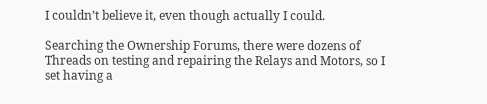I couldn’t believe it, even though actually I could.

Searching the Ownership Forums, there were dozens of Threads on testing and repairing the Relays and Motors, so I set having a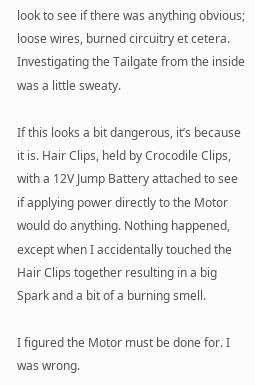look to see if there was anything obvious; loose wires, burned circuitry et cetera. Investigating the Tailgate from the inside was a little sweaty.

If this looks a bit dangerous, it’s because it is. Hair Clips, held by Crocodile Clips, with a 12V Jump Battery attached to see if applying power directly to the Motor would do anything. Nothing happened, except when I accidentally touched the Hair Clips together resulting in a big Spark and a bit of a burning smell.

I figured the Motor must be done for. I was wrong.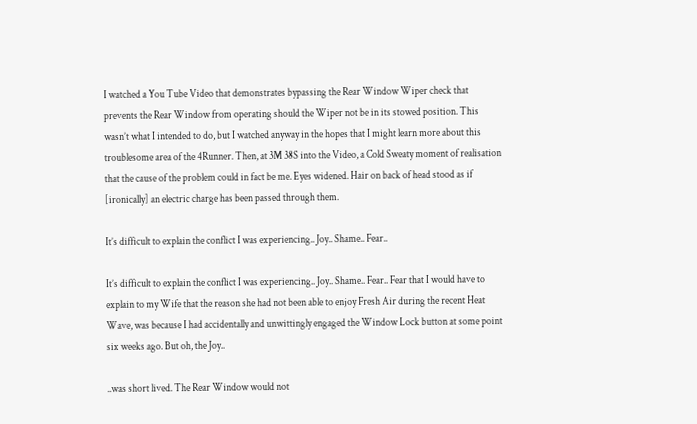I watched a You Tube Video that demonstrates bypassing the Rear Window Wiper check that prevents the Rear Window from operating should the Wiper not be in its stowed position. This wasn’t what I intended to do, but I watched anyway in the hopes that I might learn more about this troublesome area of the 4Runner. Then, at 3M 38S into the Video, a Cold Sweaty moment of realisation that the cause of the problem could in fact be me. Eyes widened. Hair on back of head stood as if [ironically] an electric charge has been passed through them.

It’s difficult to explain the conflict I was experiencing.. Joy.. Shame.. Fear..

It’s difficult to explain the conflict I was experiencing.. Joy.. Shame.. Fear.. Fear that I would have to explain to my Wife that the reason she had not been able to enjoy Fresh Air during the recent Heat Wave, was because I had accidentally and unwittingly engaged the Window Lock button at some point six weeks ago. But oh, the Joy..

..was short lived. The Rear Window would not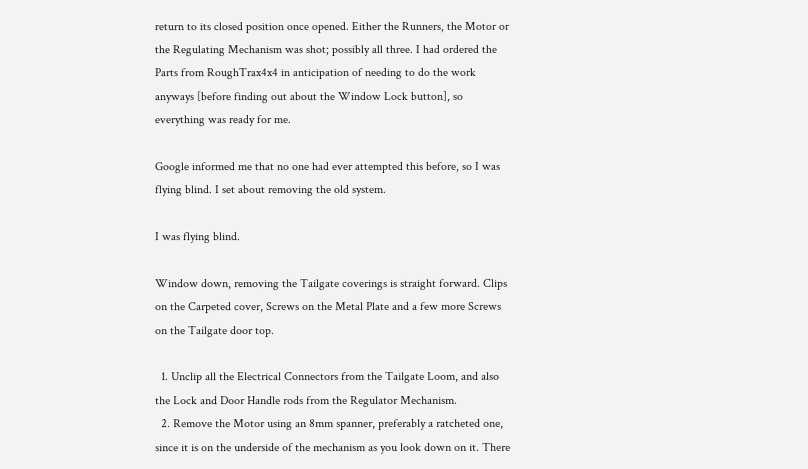return to its closed position once opened. Either the Runners, the Motor or the Regulating Mechanism was shot; possibly all three. I had ordered the Parts from RoughTrax4x4 in anticipation of needing to do the work anyways [before finding out about the Window Lock button], so everything was ready for me.

Google informed me that no one had ever attempted this before, so I was flying blind. I set about removing the old system.

I was flying blind.

Window down, removing the Tailgate coverings is straight forward. Clips on the Carpeted cover, Screws on the Metal Plate and a few more Screws on the Tailgate door top.

  1. Unclip all the Electrical Connectors from the Tailgate Loom, and also the Lock and Door Handle rods from the Regulator Mechanism.
  2. Remove the Motor using an 8mm spanner, preferably a ratcheted one, since it is on the underside of the mechanism as you look down on it. There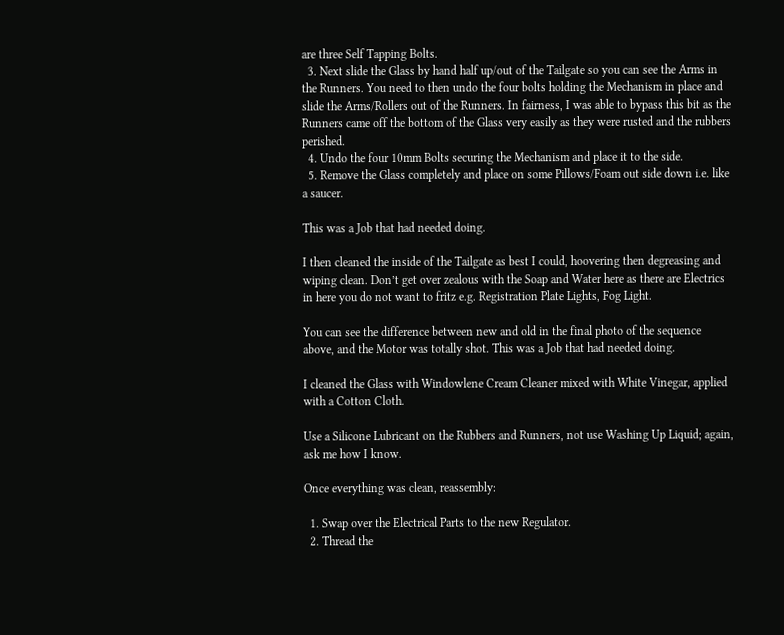are three Self Tapping Bolts.
  3. Next slide the Glass by hand half up/out of the Tailgate so you can see the Arms in the Runners. You need to then undo the four bolts holding the Mechanism in place and slide the Arms/Rollers out of the Runners. In fairness, I was able to bypass this bit as the Runners came off the bottom of the Glass very easily as they were rusted and the rubbers perished.
  4. Undo the four 10mm Bolts securing the Mechanism and place it to the side.
  5. Remove the Glass completely and place on some Pillows/Foam out side down i.e. like a saucer.

This was a Job that had needed doing.

I then cleaned the inside of the Tailgate as best I could, hoovering then degreasing and wiping clean. Don’t get over zealous with the Soap and Water here as there are Electrics in here you do not want to fritz e.g. Registration Plate Lights, Fog Light.

You can see the difference between new and old in the final photo of the sequence above, and the Motor was totally shot. This was a Job that had needed doing.

I cleaned the Glass with Windowlene Cream Cleaner mixed with White Vinegar, applied with a Cotton Cloth.

Use a Silicone Lubricant on the Rubbers and Runners, not use Washing Up Liquid; again, ask me how I know.

Once everything was clean, reassembly:

  1. Swap over the Electrical Parts to the new Regulator.
  2. Thread the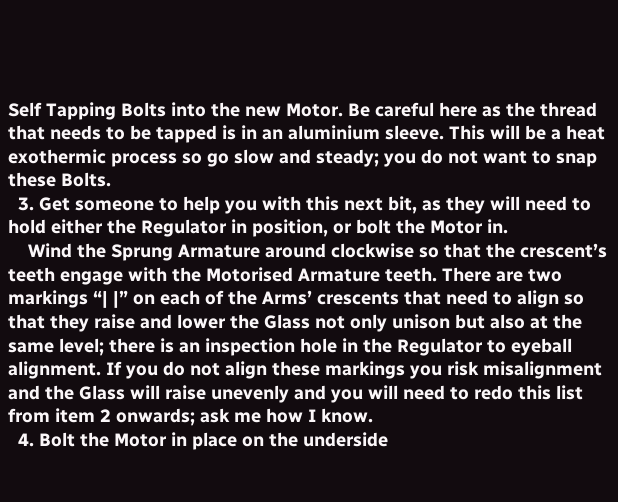Self Tapping Bolts into the new Motor. Be careful here as the thread that needs to be tapped is in an aluminium sleeve. This will be a heat exothermic process so go slow and steady; you do not want to snap these Bolts.
  3. Get someone to help you with this next bit, as they will need to hold either the Regulator in position, or bolt the Motor in.
    Wind the Sprung Armature around clockwise so that the crescent’s teeth engage with the Motorised Armature teeth. There are two markings “| |” on each of the Arms’ crescents that need to align so that they raise and lower the Glass not only unison but also at the same level; there is an inspection hole in the Regulator to eyeball alignment. If you do not align these markings you risk misalignment and the Glass will raise unevenly and you will need to redo this list from item 2 onwards; ask me how I know.
  4. Bolt the Motor in place on the underside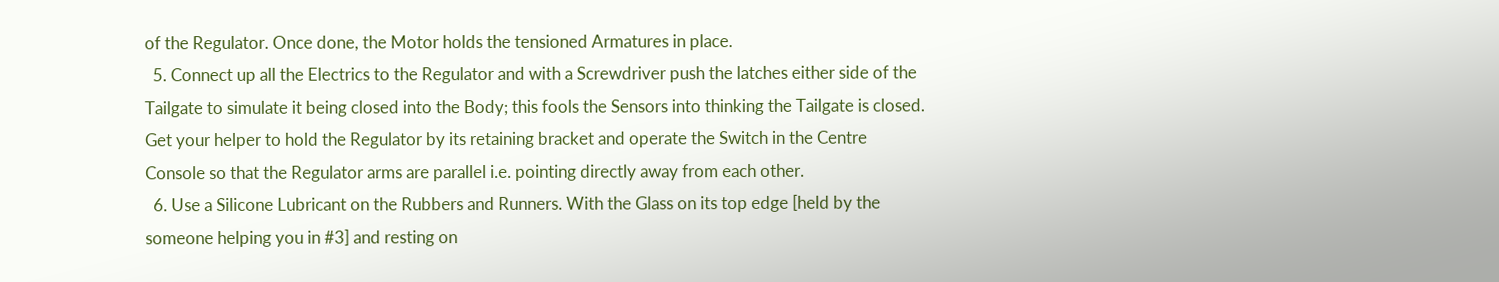of the Regulator. Once done, the Motor holds the tensioned Armatures in place.
  5. Connect up all the Electrics to the Regulator and with a Screwdriver push the latches either side of the Tailgate to simulate it being closed into the Body; this fools the Sensors into thinking the Tailgate is closed. Get your helper to hold the Regulator by its retaining bracket and operate the Switch in the Centre Console so that the Regulator arms are parallel i.e. pointing directly away from each other.
  6. Use a Silicone Lubricant on the Rubbers and Runners. With the Glass on its top edge [held by the someone helping you in #3] and resting on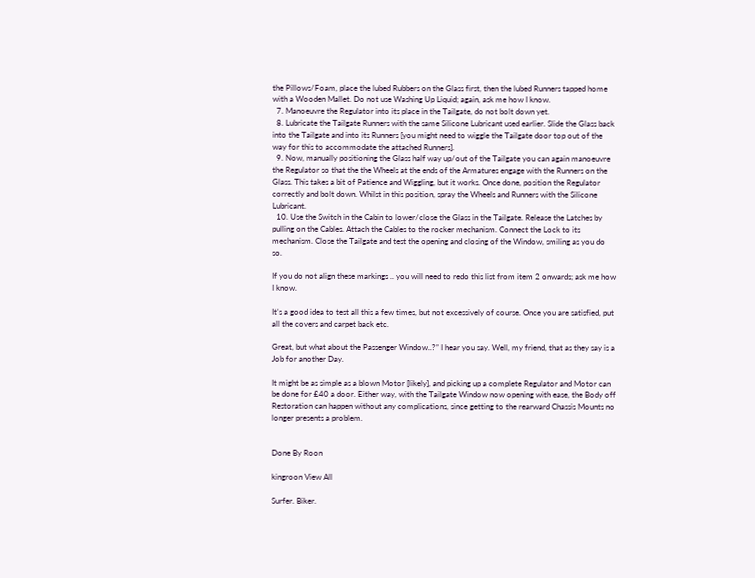the Pillows/Foam, place the lubed Rubbers on the Glass first, then the lubed Runners tapped home with a Wooden Mallet. Do not use Washing Up Liquid; again, ask me how I know.
  7. Manoeuvre the Regulator into its place in the Tailgate, do not bolt down yet.
  8. Lubricate the Tailgate Runners with the same Silicone Lubricant used earlier. Slide the Glass back into the Tailgate and into its Runners [you might need to wiggle the Tailgate door top out of the way for this to accommodate the attached Runners].
  9. Now, manually positioning the Glass half way up/out of the Tailgate you can again manoeuvre the Regulator so that the the Wheels at the ends of the Armatures engage with the Runners on the Glass. This takes a bit of Patience and Wiggling, but it works. Once done, position the Regulator correctly and bolt down. Whilst in this position, spray the Wheels and Runners with the Silicone Lubricant.
  10. Use the Switch in the Cabin to lower/close the Glass in the Tailgate. Release the Latches by pulling on the Cables. Attach the Cables to the rocker mechanism. Connect the Lock to its mechanism. Close the Tailgate and test the opening and closing of the Window, smiling as you do so.

If you do not align these markings .. you will need to redo this list from item 2 onwards; ask me how I know.

It’s a good idea to test all this a few times, but not excessively of course. Once you are satisfied, put all the covers and carpet back etc.

Great, but what about the Passenger Window..?” I hear you say. Well, my friend, that as they say is a Job for another Day.

It might be as simple as a blown Motor [likely], and picking up a complete Regulator and Motor can be done for £40 a door. Either way, with the Tailgate Window now opening with ease, the Body off Restoration can happen without any complications, since getting to the rearward Chassis Mounts no longer presents a problem.


Done By Roon

kingroon View All

Surfer. Biker.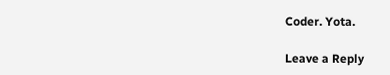Coder. Yota.

Leave a Reply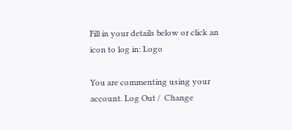Fill in your details below or click an icon to log in: Logo

You are commenting using your account. Log Out /  Change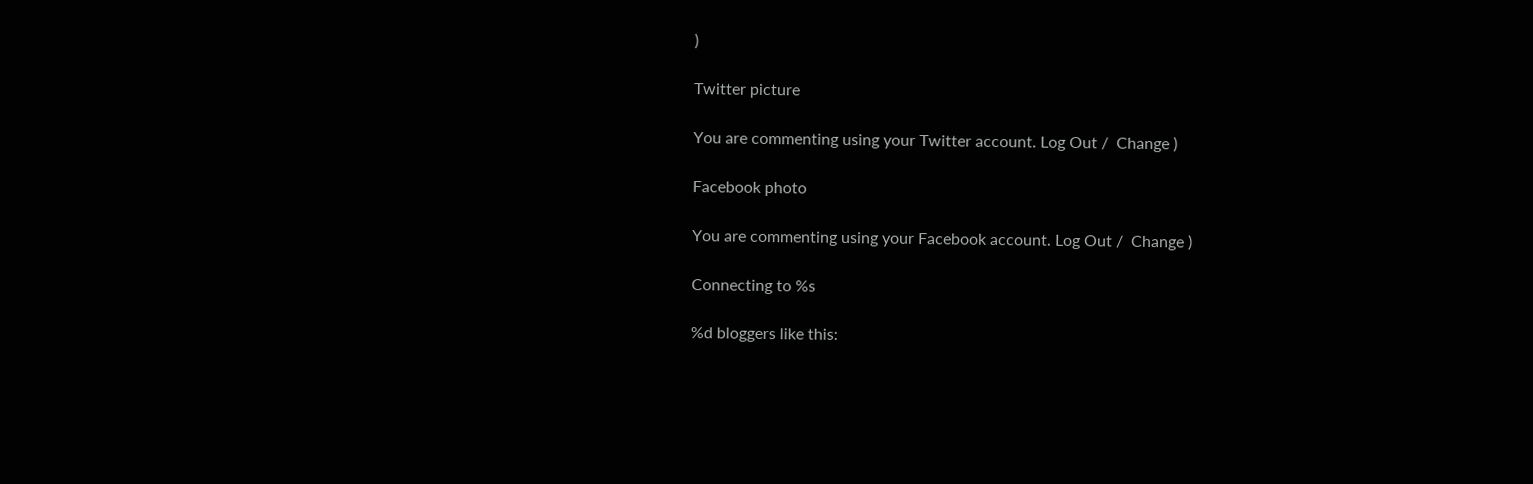)

Twitter picture

You are commenting using your Twitter account. Log Out /  Change )

Facebook photo

You are commenting using your Facebook account. Log Out /  Change )

Connecting to %s

%d bloggers like this: